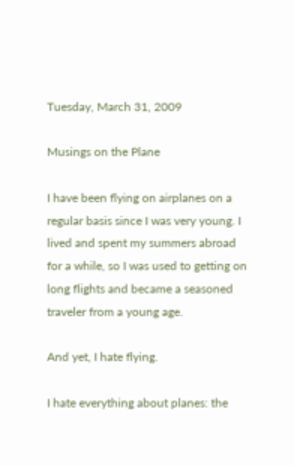Tuesday, March 31, 2009

Musings on the Plane

I have been flying on airplanes on a regular basis since I was very young. I lived and spent my summers abroad for a while, so I was used to getting on long flights and became a seasoned traveler from a young age.

And yet, I hate flying.

I hate everything about planes: the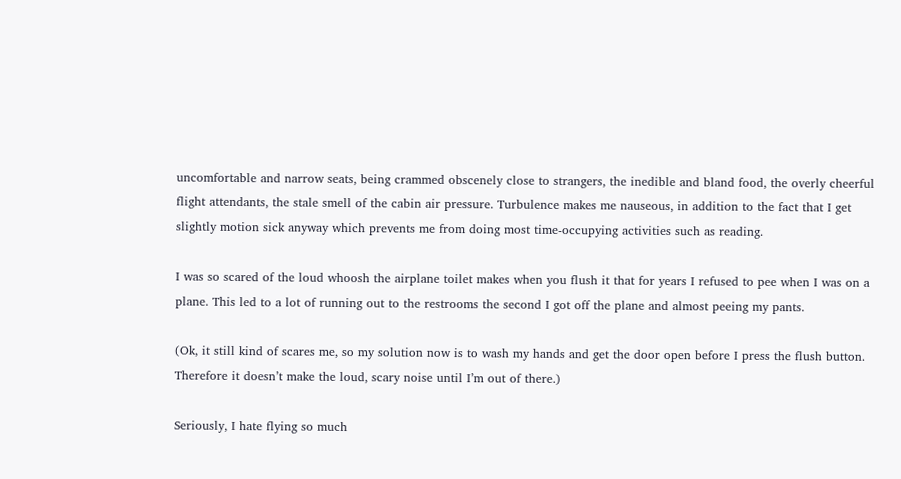uncomfortable and narrow seats, being crammed obscenely close to strangers, the inedible and bland food, the overly cheerful flight attendants, the stale smell of the cabin air pressure. Turbulence makes me nauseous, in addition to the fact that I get slightly motion sick anyway which prevents me from doing most time-occupying activities such as reading.

I was so scared of the loud whoosh the airplane toilet makes when you flush it that for years I refused to pee when I was on a plane. This led to a lot of running out to the restrooms the second I got off the plane and almost peeing my pants.

(Ok, it still kind of scares me, so my solution now is to wash my hands and get the door open before I press the flush button. Therefore it doesn’t make the loud, scary noise until I’m out of there.)

Seriously, I hate flying so much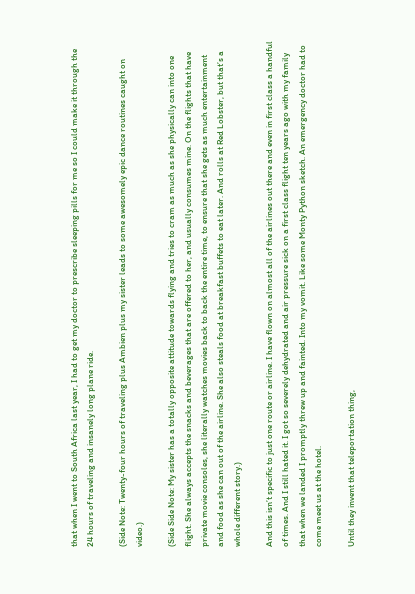that when I went to South Africa last year, I had to get my doctor to prescribe sleeping pills for me so I could make it through the 24 hours of traveling and insanely long plane ride.

(Side Note: Twenty-four hours of traveling plus Ambien plus my sister leads to some awesomely epic dance routines caught on video.)

(Side Side Note: My sister has a totally opposite attitude towards flying and tries to cram as much as she physically can into one flight. She always accepts the snacks and beverages that are offered to her, and usually consumes mine. On the flights that have private movie consoles, she literally watches movies back to back the entire time, to ensure that she gets as much entertainment and food as she can out of the airline. She also steals food at breakfast buffets to eat later. And rolls at Red Lobster, but that’s a whole different story.)

And this isn’t specific to just one route or airline. I have flown on almost all of the airlines out there and even in first class a handful of times. And I still hated it. I got so severely dehydrated and air pressure sick on a first class flight ten years ago with my family that when we landed I promptly threw up and fainted. Into my vomit. Like some Monty Python sketch. An emergency doctor had to come meet us at the hotel.

Until they invent that teleportation thing,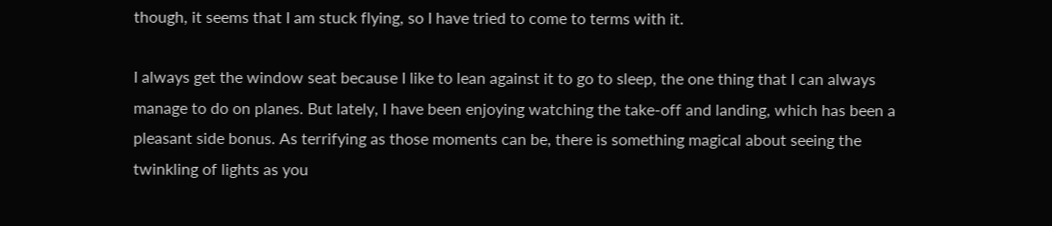though, it seems that I am stuck flying, so I have tried to come to terms with it.

I always get the window seat because I like to lean against it to go to sleep, the one thing that I can always manage to do on planes. But lately, I have been enjoying watching the take-off and landing, which has been a pleasant side bonus. As terrifying as those moments can be, there is something magical about seeing the twinkling of lights as you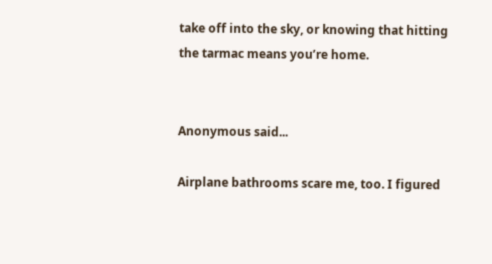take off into the sky, or knowing that hitting the tarmac means you’re home.


Anonymous said...

Airplane bathrooms scare me, too. I figured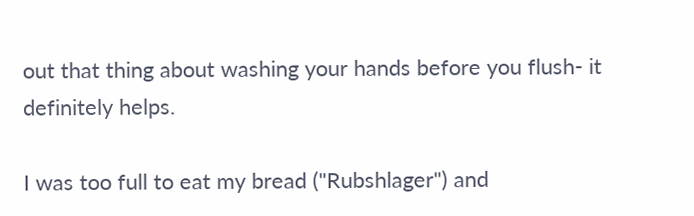out that thing about washing your hands before you flush- it definitely helps.

I was too full to eat my bread ("Rubshlager") and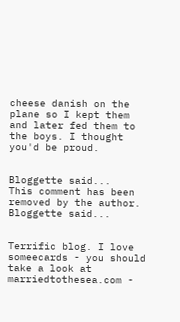cheese danish on the plane so I kept them and later fed them to the boys. I thought you'd be proud.


Bloggette said...
This comment has been removed by the author.
Bloggette said...


Terrific blog. I love someecards - you should take a look at marriedtothesea.com -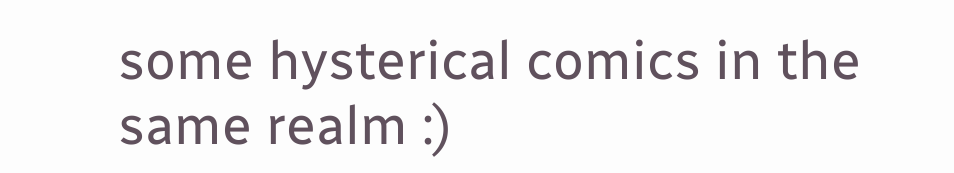some hysterical comics in the same realm :)